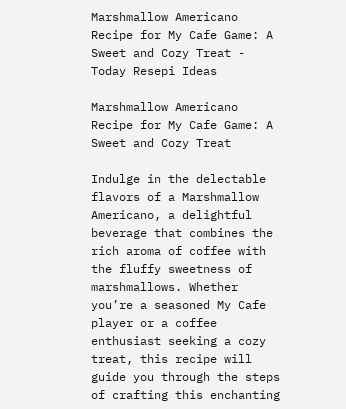Marshmallow Americano Recipe for My Cafe Game: A Sweet and Cozy Treat - Today Resepi Ideas

Marshmallow Americano Recipe for My Cafe Game: A Sweet and Cozy Treat

Indulge in the delectable flavors of a Marshmallow Americano, a delightful beverage that combines the rich aroma of coffee with the fluffy sweetness of marshmallows. Whether you’re a seasoned My Cafe player or a coffee enthusiast seeking a cozy treat, this recipe will guide you through the steps of crafting this enchanting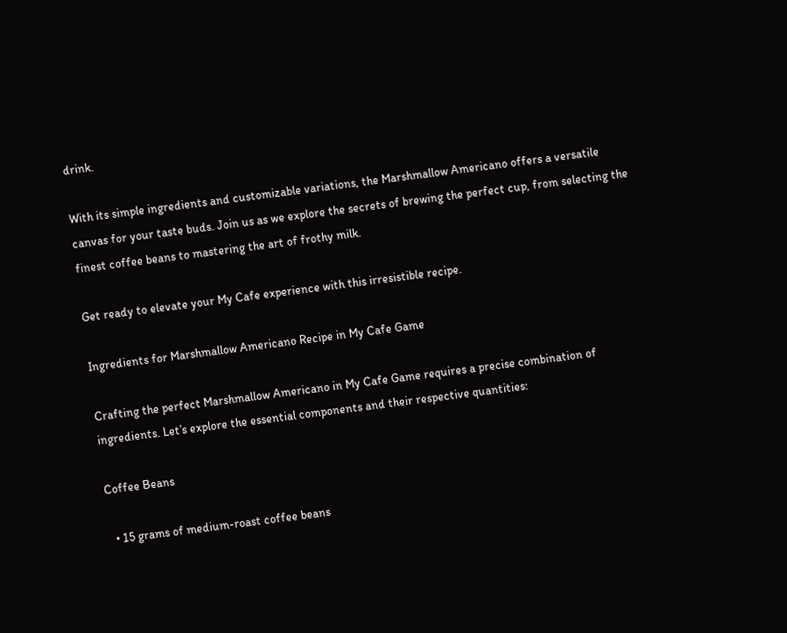drink.

With its simple ingredients and customizable variations, the Marshmallow Americano offers a versatile canvas for your taste buds. Join us as we explore the secrets of brewing the perfect cup, from selecting the finest coffee beans to mastering the art of frothy milk.

Get ready to elevate your My Cafe experience with this irresistible recipe.

Ingredients for Marshmallow Americano Recipe in My Cafe Game

Crafting the perfect Marshmallow Americano in My Cafe Game requires a precise combination of ingredients. Let’s explore the essential components and their respective quantities:

Coffee Beans

  • 15 grams of medium-roast coffee beans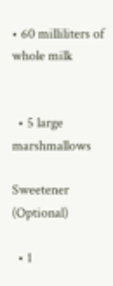• 60 milliliters of whole milk


  • 5 large marshmallows

Sweetener (Optional)

  • 1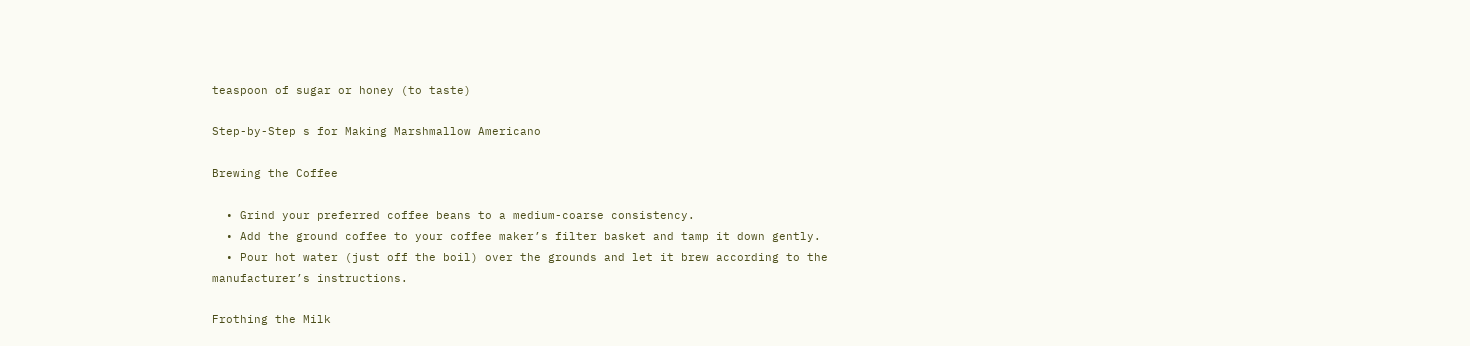teaspoon of sugar or honey (to taste)

Step-by-Step s for Making Marshmallow Americano

Brewing the Coffee

  • Grind your preferred coffee beans to a medium-coarse consistency.
  • Add the ground coffee to your coffee maker’s filter basket and tamp it down gently.
  • Pour hot water (just off the boil) over the grounds and let it brew according to the manufacturer’s instructions.

Frothing the Milk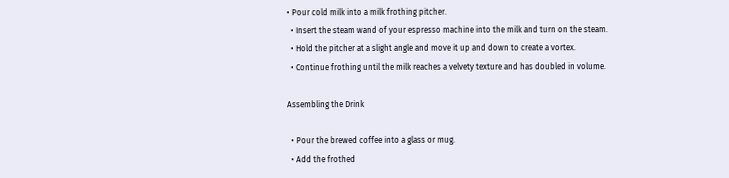• Pour cold milk into a milk frothing pitcher.
  • Insert the steam wand of your espresso machine into the milk and turn on the steam.
  • Hold the pitcher at a slight angle and move it up and down to create a vortex.
  • Continue frothing until the milk reaches a velvety texture and has doubled in volume.

Assembling the Drink

  • Pour the brewed coffee into a glass or mug.
  • Add the frothed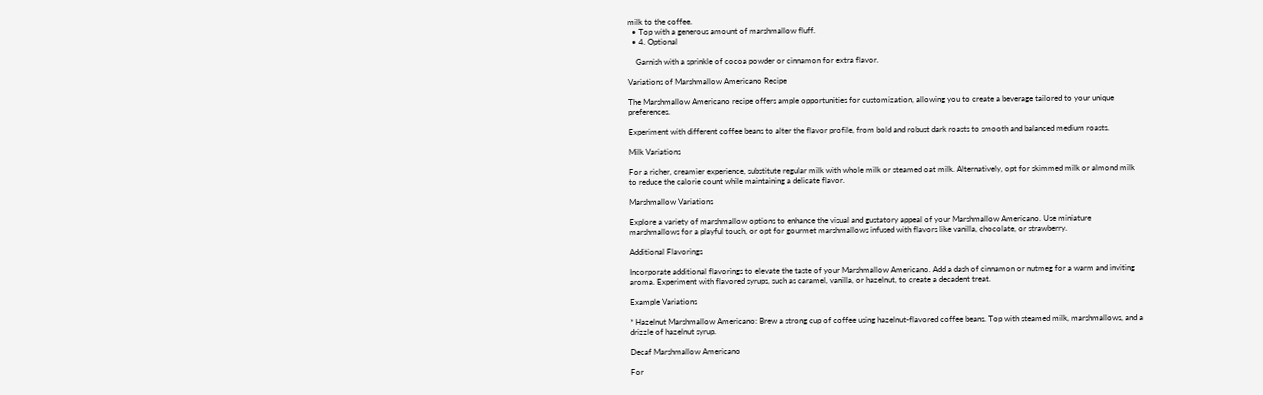milk to the coffee.
  • Top with a generous amount of marshmallow fluff.
  • 4. Optional

    Garnish with a sprinkle of cocoa powder or cinnamon for extra flavor.

Variations of Marshmallow Americano Recipe

The Marshmallow Americano recipe offers ample opportunities for customization, allowing you to create a beverage tailored to your unique preferences.

Experiment with different coffee beans to alter the flavor profile, from bold and robust dark roasts to smooth and balanced medium roasts.

Milk Variations

For a richer, creamier experience, substitute regular milk with whole milk or steamed oat milk. Alternatively, opt for skimmed milk or almond milk to reduce the calorie count while maintaining a delicate flavor.

Marshmallow Variations

Explore a variety of marshmallow options to enhance the visual and gustatory appeal of your Marshmallow Americano. Use miniature marshmallows for a playful touch, or opt for gourmet marshmallows infused with flavors like vanilla, chocolate, or strawberry.

Additional Flavorings

Incorporate additional flavorings to elevate the taste of your Marshmallow Americano. Add a dash of cinnamon or nutmeg for a warm and inviting aroma. Experiment with flavored syrups, such as caramel, vanilla, or hazelnut, to create a decadent treat.

Example Variations

* Hazelnut Marshmallow Americano: Brew a strong cup of coffee using hazelnut-flavored coffee beans. Top with steamed milk, marshmallows, and a drizzle of hazelnut syrup.

Decaf Marshmallow Americano

For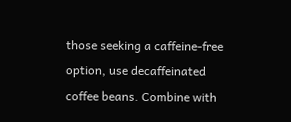those seeking a caffeine-free option, use decaffeinated coffee beans. Combine with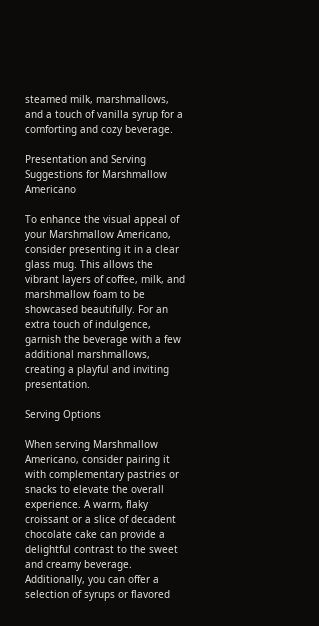steamed milk, marshmallows, and a touch of vanilla syrup for a comforting and cozy beverage.

Presentation and Serving Suggestions for Marshmallow Americano

To enhance the visual appeal of your Marshmallow Americano, consider presenting it in a clear glass mug. This allows the vibrant layers of coffee, milk, and marshmallow foam to be showcased beautifully. For an extra touch of indulgence, garnish the beverage with a few additional marshmallows, creating a playful and inviting presentation.

Serving Options

When serving Marshmallow Americano, consider pairing it with complementary pastries or snacks to elevate the overall experience. A warm, flaky croissant or a slice of decadent chocolate cake can provide a delightful contrast to the sweet and creamy beverage. Additionally, you can offer a selection of syrups or flavored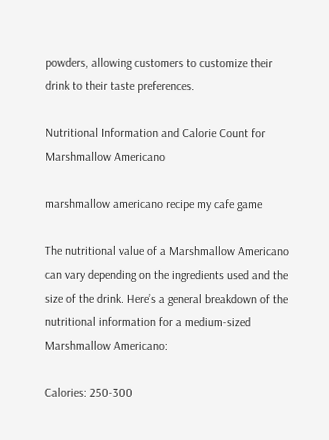powders, allowing customers to customize their drink to their taste preferences.

Nutritional Information and Calorie Count for Marshmallow Americano

marshmallow americano recipe my cafe game

The nutritional value of a Marshmallow Americano can vary depending on the ingredients used and the size of the drink. Here’s a general breakdown of the nutritional information for a medium-sized Marshmallow Americano:

Calories: 250-300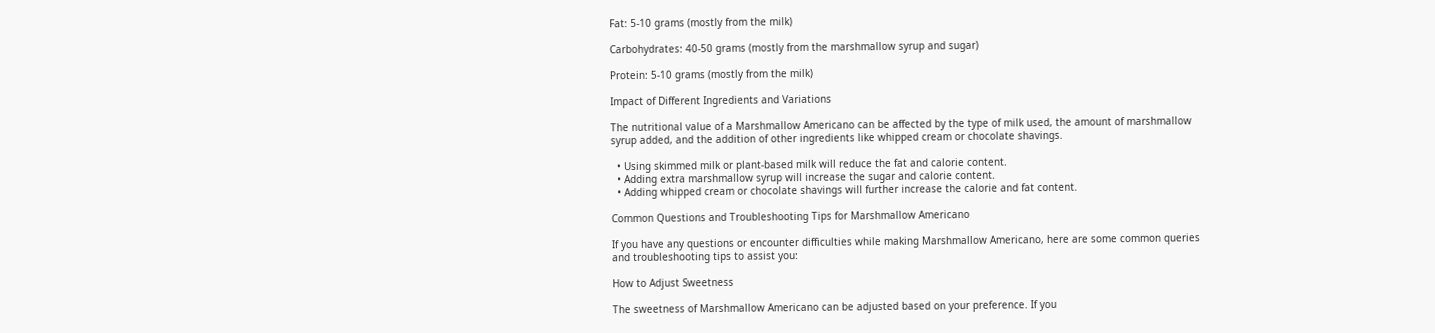Fat: 5-10 grams (mostly from the milk)

Carbohydrates: 40-50 grams (mostly from the marshmallow syrup and sugar)

Protein: 5-10 grams (mostly from the milk)

Impact of Different Ingredients and Variations

The nutritional value of a Marshmallow Americano can be affected by the type of milk used, the amount of marshmallow syrup added, and the addition of other ingredients like whipped cream or chocolate shavings.

  • Using skimmed milk or plant-based milk will reduce the fat and calorie content.
  • Adding extra marshmallow syrup will increase the sugar and calorie content.
  • Adding whipped cream or chocolate shavings will further increase the calorie and fat content.

Common Questions and Troubleshooting Tips for Marshmallow Americano

If you have any questions or encounter difficulties while making Marshmallow Americano, here are some common queries and troubleshooting tips to assist you:

How to Adjust Sweetness

The sweetness of Marshmallow Americano can be adjusted based on your preference. If you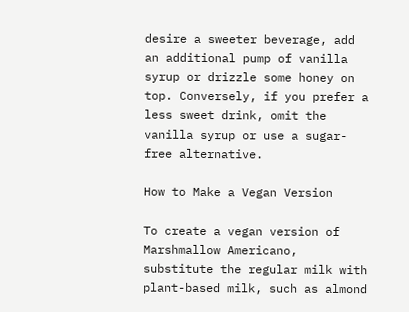desire a sweeter beverage, add an additional pump of vanilla syrup or drizzle some honey on top. Conversely, if you prefer a less sweet drink, omit the vanilla syrup or use a sugar-free alternative.

How to Make a Vegan Version

To create a vegan version of Marshmallow Americano, substitute the regular milk with plant-based milk, such as almond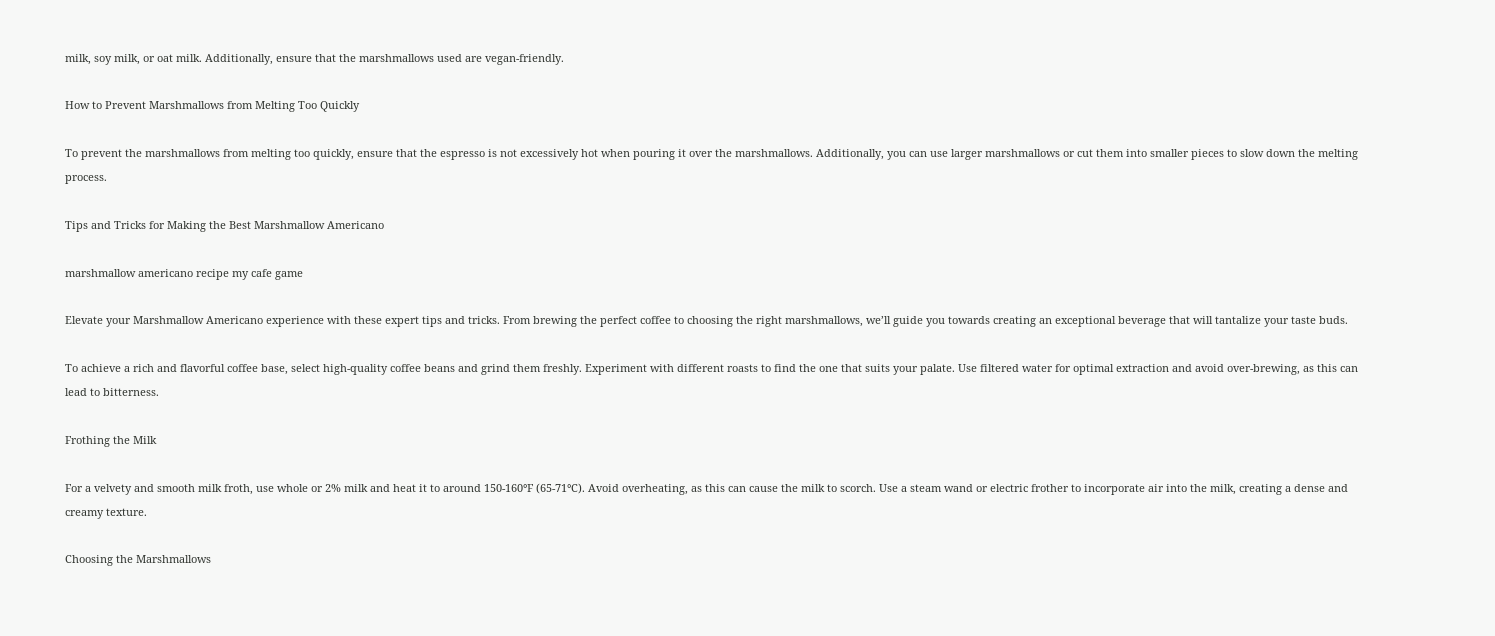milk, soy milk, or oat milk. Additionally, ensure that the marshmallows used are vegan-friendly.

How to Prevent Marshmallows from Melting Too Quickly

To prevent the marshmallows from melting too quickly, ensure that the espresso is not excessively hot when pouring it over the marshmallows. Additionally, you can use larger marshmallows or cut them into smaller pieces to slow down the melting process.

Tips and Tricks for Making the Best Marshmallow Americano

marshmallow americano recipe my cafe game

Elevate your Marshmallow Americano experience with these expert tips and tricks. From brewing the perfect coffee to choosing the right marshmallows, we’ll guide you towards creating an exceptional beverage that will tantalize your taste buds.

To achieve a rich and flavorful coffee base, select high-quality coffee beans and grind them freshly. Experiment with different roasts to find the one that suits your palate. Use filtered water for optimal extraction and avoid over-brewing, as this can lead to bitterness.

Frothing the Milk

For a velvety and smooth milk froth, use whole or 2% milk and heat it to around 150-160°F (65-71°C). Avoid overheating, as this can cause the milk to scorch. Use a steam wand or electric frother to incorporate air into the milk, creating a dense and creamy texture.

Choosing the Marshmallows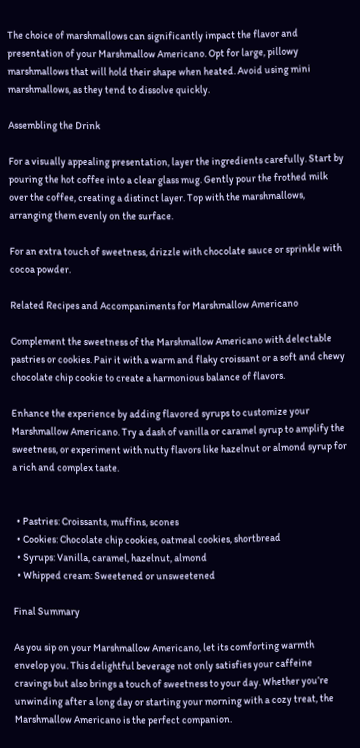The choice of marshmallows can significantly impact the flavor and presentation of your Marshmallow Americano. Opt for large, pillowy marshmallows that will hold their shape when heated. Avoid using mini marshmallows, as they tend to dissolve quickly.

Assembling the Drink

For a visually appealing presentation, layer the ingredients carefully. Start by pouring the hot coffee into a clear glass mug. Gently pour the frothed milk over the coffee, creating a distinct layer. Top with the marshmallows, arranging them evenly on the surface.

For an extra touch of sweetness, drizzle with chocolate sauce or sprinkle with cocoa powder.

Related Recipes and Accompaniments for Marshmallow Americano

Complement the sweetness of the Marshmallow Americano with delectable pastries or cookies. Pair it with a warm and flaky croissant or a soft and chewy chocolate chip cookie to create a harmonious balance of flavors.

Enhance the experience by adding flavored syrups to customize your Marshmallow Americano. Try a dash of vanilla or caramel syrup to amplify the sweetness, or experiment with nutty flavors like hazelnut or almond syrup for a rich and complex taste.


  • Pastries: Croissants, muffins, scones
  • Cookies: Chocolate chip cookies, oatmeal cookies, shortbread
  • Syrups: Vanilla, caramel, hazelnut, almond
  • Whipped cream: Sweetened or unsweetened

Final Summary

As you sip on your Marshmallow Americano, let its comforting warmth envelop you. This delightful beverage not only satisfies your caffeine cravings but also brings a touch of sweetness to your day. Whether you’re unwinding after a long day or starting your morning with a cozy treat, the Marshmallow Americano is the perfect companion.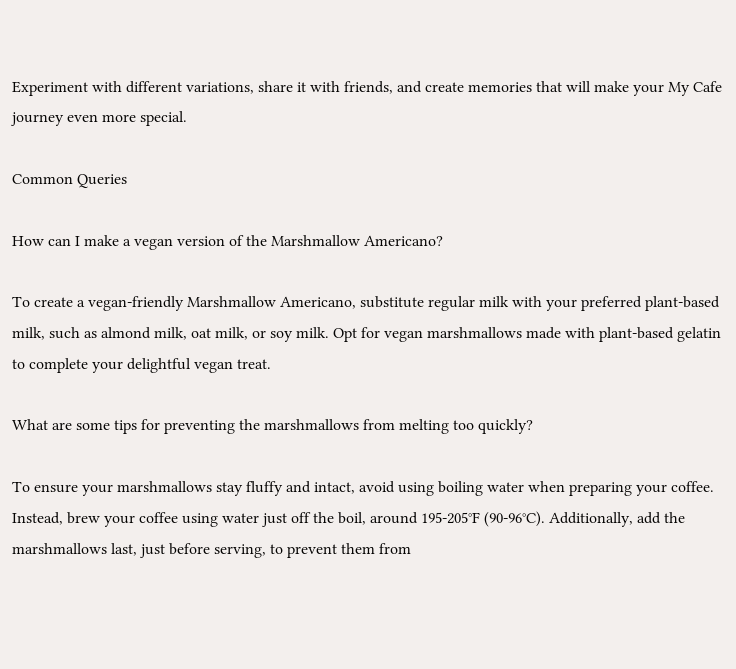Experiment with different variations, share it with friends, and create memories that will make your My Cafe journey even more special.

Common Queries

How can I make a vegan version of the Marshmallow Americano?

To create a vegan-friendly Marshmallow Americano, substitute regular milk with your preferred plant-based milk, such as almond milk, oat milk, or soy milk. Opt for vegan marshmallows made with plant-based gelatin to complete your delightful vegan treat.

What are some tips for preventing the marshmallows from melting too quickly?

To ensure your marshmallows stay fluffy and intact, avoid using boiling water when preparing your coffee. Instead, brew your coffee using water just off the boil, around 195-205°F (90-96°C). Additionally, add the marshmallows last, just before serving, to prevent them from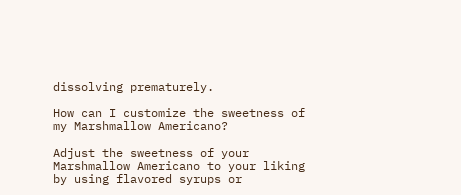dissolving prematurely.

How can I customize the sweetness of my Marshmallow Americano?

Adjust the sweetness of your Marshmallow Americano to your liking by using flavored syrups or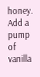honey. Add a pump of vanilla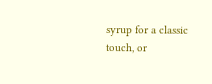syrup for a classic touch, or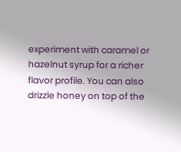experiment with caramel or hazelnut syrup for a richer flavor profile. You can also drizzle honey on top of the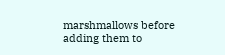marshmallows before adding them to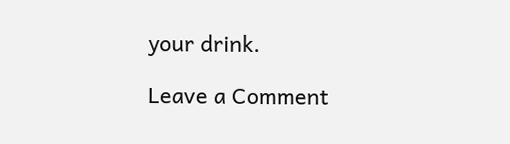your drink.

Leave a Comment